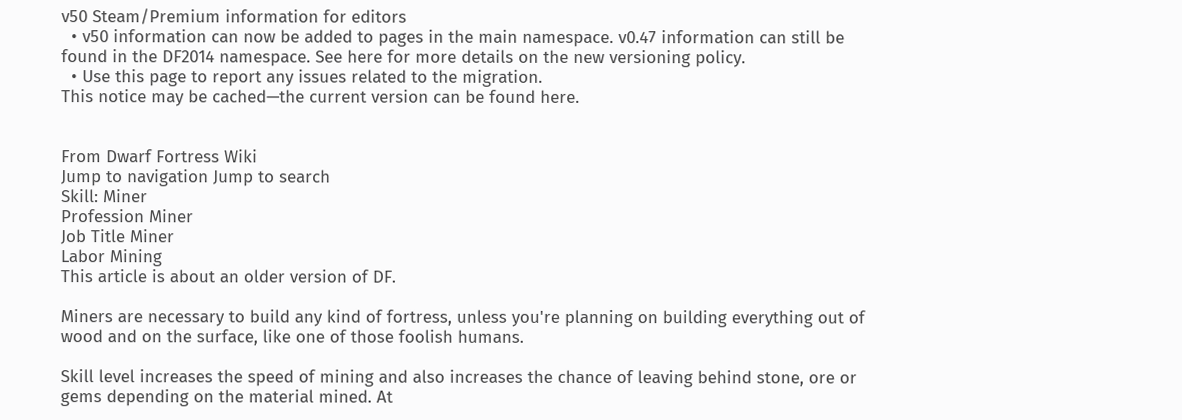v50 Steam/Premium information for editors
  • v50 information can now be added to pages in the main namespace. v0.47 information can still be found in the DF2014 namespace. See here for more details on the new versioning policy.
  • Use this page to report any issues related to the migration.
This notice may be cached—the current version can be found here.


From Dwarf Fortress Wiki
Jump to navigation Jump to search
Skill: Miner
Profession Miner
Job Title Miner
Labor Mining
This article is about an older version of DF.

Miners are necessary to build any kind of fortress, unless you're planning on building everything out of wood and on the surface, like one of those foolish humans.

Skill level increases the speed of mining and also increases the chance of leaving behind stone, ore or gems depending on the material mined. At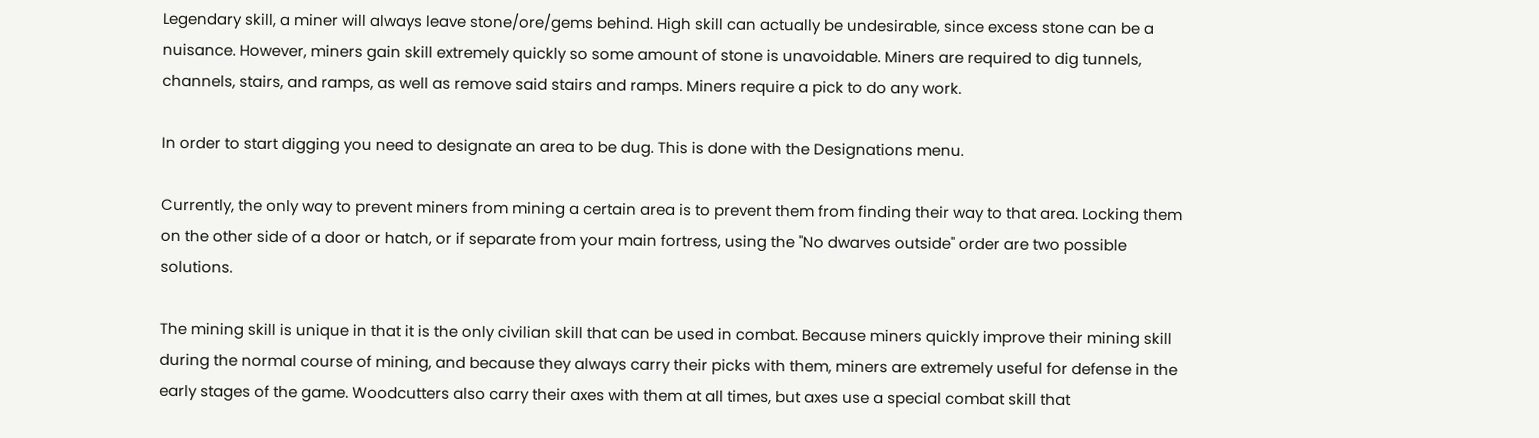Legendary skill, a miner will always leave stone/ore/gems behind. High skill can actually be undesirable, since excess stone can be a nuisance. However, miners gain skill extremely quickly so some amount of stone is unavoidable. Miners are required to dig tunnels, channels, stairs, and ramps, as well as remove said stairs and ramps. Miners require a pick to do any work.

In order to start digging you need to designate an area to be dug. This is done with the Designations menu.

Currently, the only way to prevent miners from mining a certain area is to prevent them from finding their way to that area. Locking them on the other side of a door or hatch, or if separate from your main fortress, using the "No dwarves outside" order are two possible solutions.

The mining skill is unique in that it is the only civilian skill that can be used in combat. Because miners quickly improve their mining skill during the normal course of mining, and because they always carry their picks with them, miners are extremely useful for defense in the early stages of the game. Woodcutters also carry their axes with them at all times, but axes use a special combat skill that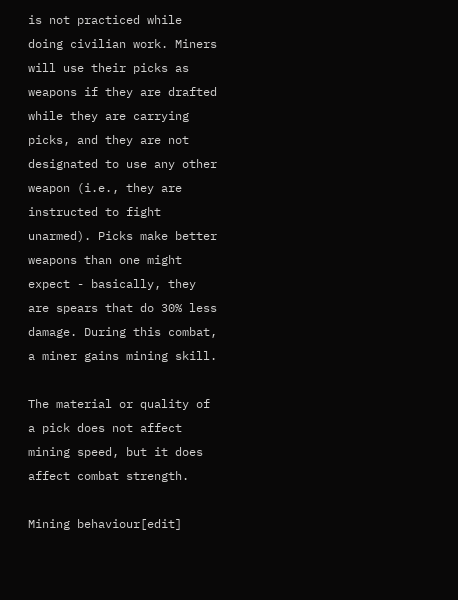is not practiced while doing civilian work. Miners will use their picks as weapons if they are drafted while they are carrying picks, and they are not designated to use any other weapon (i.e., they are instructed to fight unarmed). Picks make better weapons than one might expect - basically, they are spears that do 30% less damage. During this combat, a miner gains mining skill.

The material or quality of a pick does not affect mining speed, but it does affect combat strength.

Mining behaviour[edit]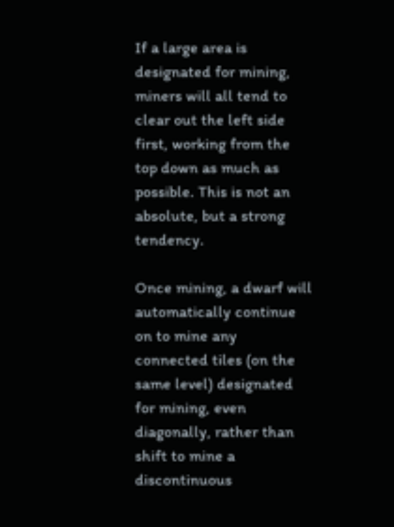If a large area is designated for mining, miners will all tend to clear out the left side first, working from the top down as much as possible. This is not an absolute, but a strong tendency.

Once mining, a dwarf will automatically continue on to mine any connected tiles (on the same level) designated for mining, even diagonally, rather than shift to mine a discontinuous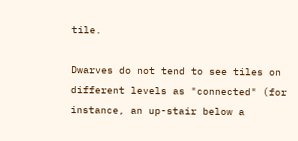tile.

Dwarves do not tend to see tiles on different levels as "connected" (for instance, an up-stair below a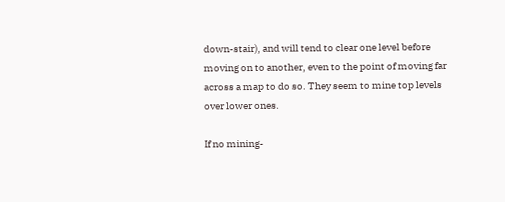down-stair), and will tend to clear one level before moving on to another, even to the point of moving far across a map to do so. They seem to mine top levels over lower ones.

If no mining-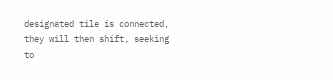designated tile is connected, they will then shift, seeking to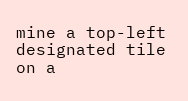mine a top-left designated tile on a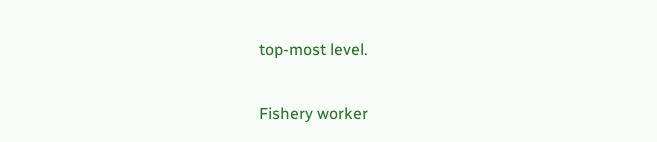top-most level.

Fishery worker